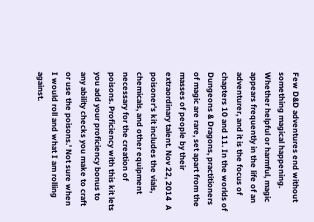Few D&D adventures end without something magical happening. Whether helpful or harmful, magic appears frequently in the life of an adventurer, and it is the focus of chapters 10 and 11. In the worlds of Dungeons & Dragons, practitioners of magic are rare, set apart from the masses of people by their extraordinary talent. Nov 22, 2014  A poisoner's kit includes the vials, chemicals, and other equipment necessary for the creation of poisons. Proficiency with this kit lets you add your proficiency bonus to any ability checks you make to craft or use the poisons.' Not sure when I would roll and what I am rolling against.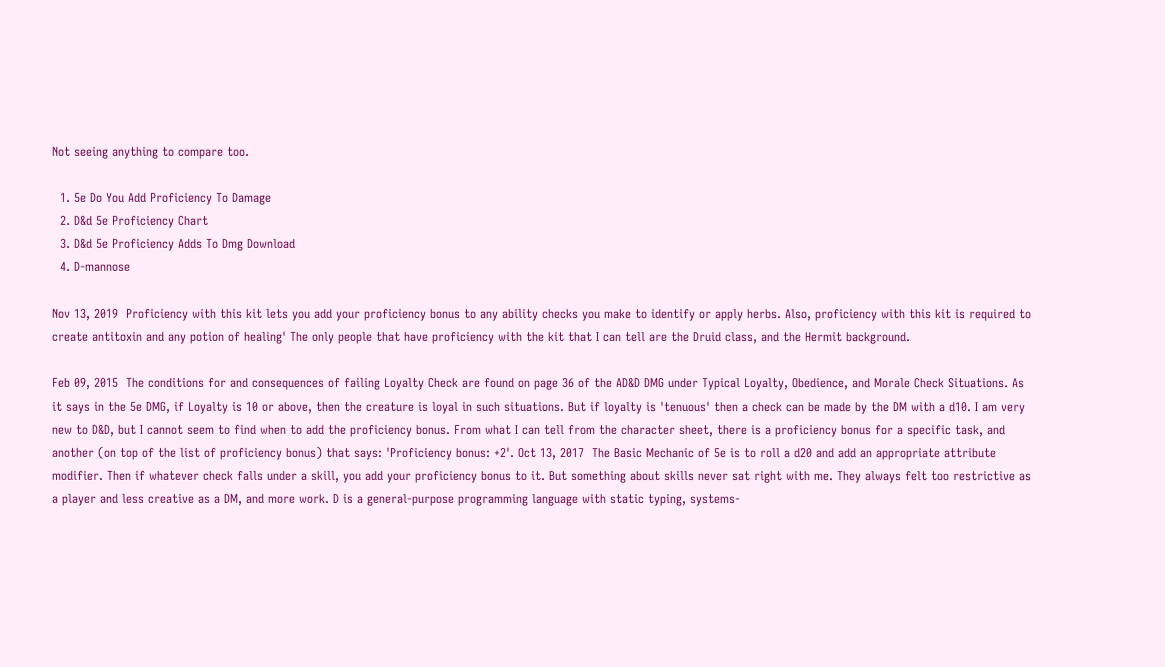Not seeing anything to compare too.

  1. 5e Do You Add Proficiency To Damage
  2. D&d 5e Proficiency Chart
  3. D&d 5e Proficiency Adds To Dmg Download
  4. D-mannose

Nov 13, 2019  Proficiency with this kit lets you add your proficiency bonus to any ability checks you make to identify or apply herbs. Also, proficiency with this kit is required to create antitoxin and any potion of healing' The only people that have proficiency with the kit that I can tell are the Druid class, and the Hermit background.

Feb 09, 2015  The conditions for and consequences of failing Loyalty Check are found on page 36 of the AD&D DMG under Typical Loyalty, Obedience, and Morale Check Situations. As it says in the 5e DMG, if Loyalty is 10 or above, then the creature is loyal in such situations. But if loyalty is 'tenuous' then a check can be made by the DM with a d10. I am very new to D&D, but I cannot seem to find when to add the proficiency bonus. From what I can tell from the character sheet, there is a proficiency bonus for a specific task, and another (on top of the list of proficiency bonus) that says: 'Proficiency bonus: +2'. Oct 13, 2017  The Basic Mechanic of 5e is to roll a d20 and add an appropriate attribute modifier. Then if whatever check falls under a skill, you add your proficiency bonus to it. But something about skills never sat right with me. They always felt too restrictive as a player and less creative as a DM, and more work. D is a general-purpose programming language with static typing, systems-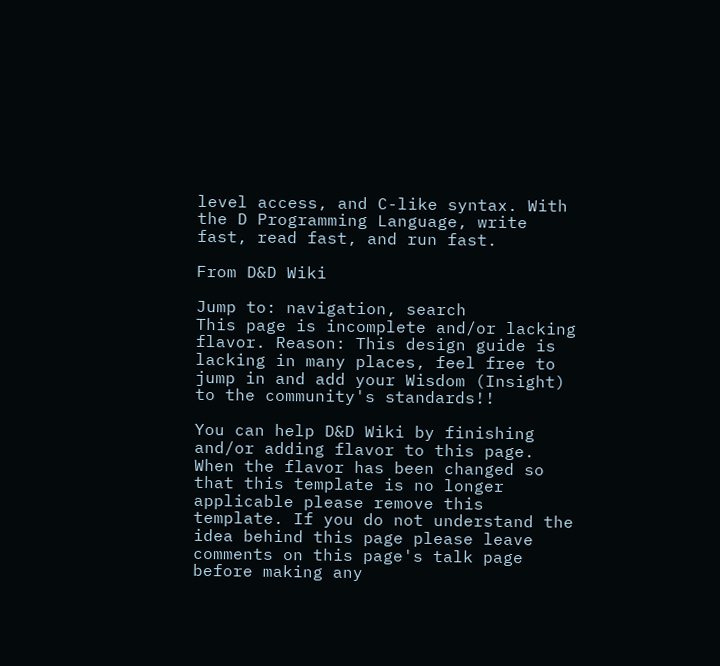level access, and C-like syntax. With the D Programming Language, write fast, read fast, and run fast.

From D&D Wiki

Jump to: navigation, search
This page is incomplete and/or lacking flavor. Reason: This design guide is lacking in many places, feel free to jump in and add your Wisdom (Insight) to the community's standards!!

You can help D&D Wiki by finishing and/or adding flavor to this page. When the flavor has been changed so that this template is no longer applicable please remove this template. If you do not understand the idea behind this page please leave comments on this page's talk page before making any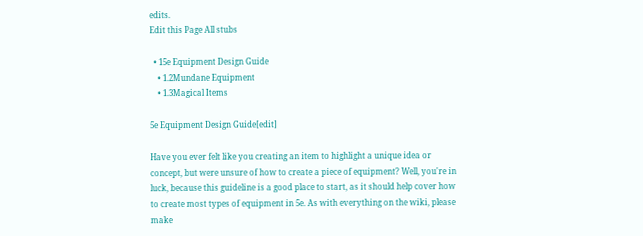edits.
Edit this Page All stubs

  • 15e Equipment Design Guide
    • 1.2Mundane Equipment
    • 1.3Magical Items

5e Equipment Design Guide[edit]

Have you ever felt like you creating an item to highlight a unique idea or concept, but were unsure of how to create a piece of equipment? Well, you're in luck, because this guideline is a good place to start, as it should help cover how to create most types of equipment in 5e. As with everything on the wiki, please make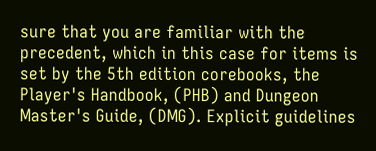sure that you are familiar with the precedent, which in this case for items is set by the 5th edition corebooks, the Player's Handbook, (PHB) and Dungeon Master's Guide, (DMG). Explicit guidelines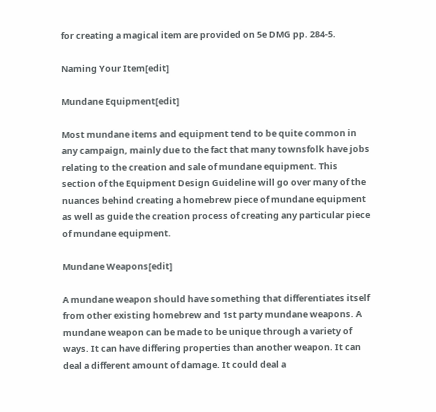for creating a magical item are provided on 5e DMG pp. 284-5.

Naming Your Item[edit]

Mundane Equipment[edit]

Most mundane items and equipment tend to be quite common in any campaign, mainly due to the fact that many townsfolk have jobs relating to the creation and sale of mundane equipment. This section of the Equipment Design Guideline will go over many of the nuances behind creating a homebrew piece of mundane equipment as well as guide the creation process of creating any particular piece of mundane equipment.

Mundane Weapons[edit]

A mundane weapon should have something that differentiates itself from other existing homebrew and 1st party mundane weapons. A mundane weapon can be made to be unique through a variety of ways. It can have differing properties than another weapon. It can deal a different amount of damage. It could deal a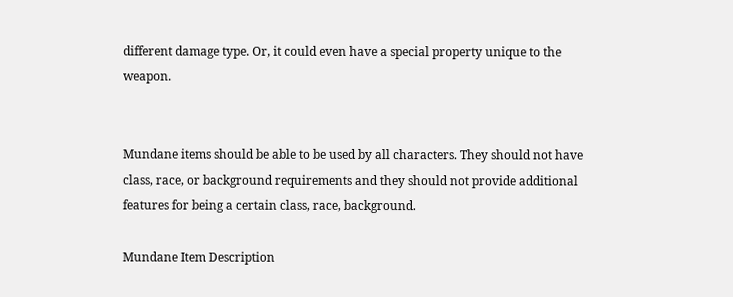different damage type. Or, it could even have a special property unique to the weapon.


Mundane items should be able to be used by all characters. They should not have class, race, or background requirements and they should not provide additional features for being a certain class, race, background.

Mundane Item Description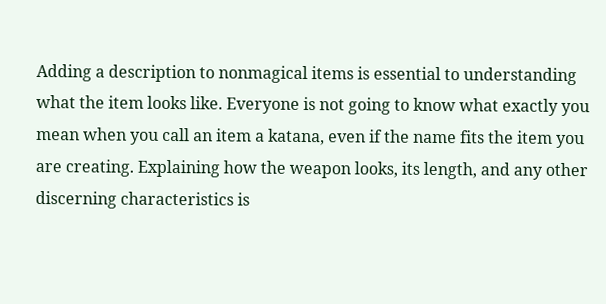Adding a description to nonmagical items is essential to understanding what the item looks like. Everyone is not going to know what exactly you mean when you call an item a katana, even if the name fits the item you are creating. Explaining how the weapon looks, its length, and any other discerning characteristics is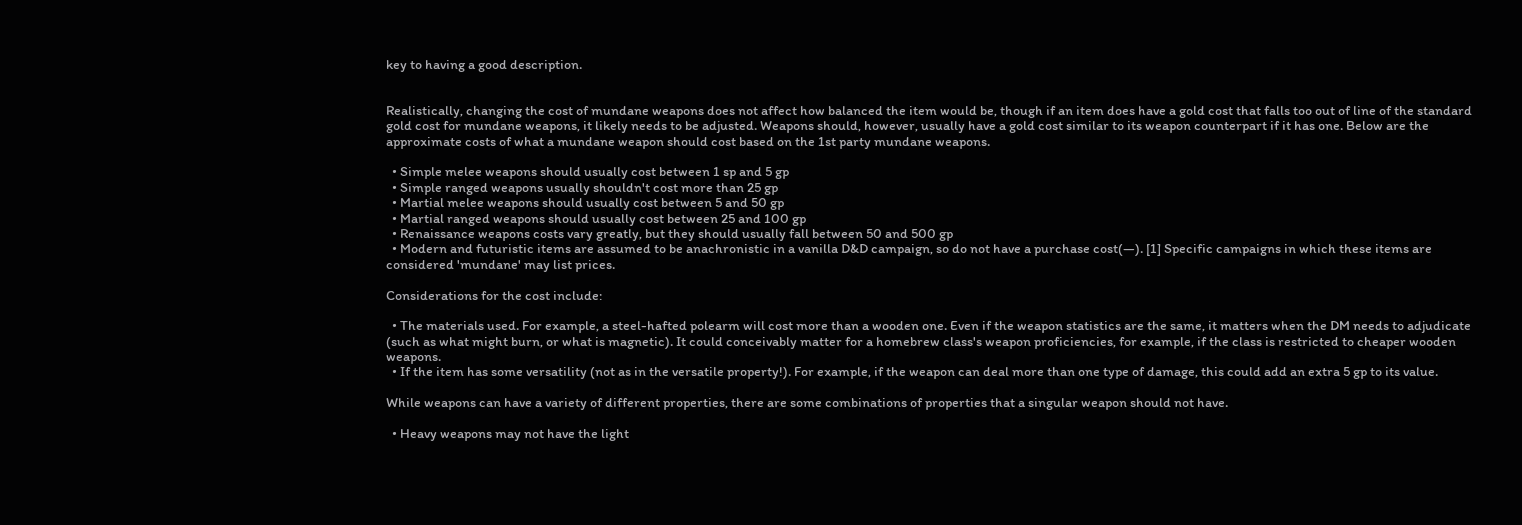key to having a good description.


Realistically, changing the cost of mundane weapons does not affect how balanced the item would be, though if an item does have a gold cost that falls too out of line of the standard gold cost for mundane weapons, it likely needs to be adjusted. Weapons should, however, usually have a gold cost similar to its weapon counterpart if it has one. Below are the approximate costs of what a mundane weapon should cost based on the 1st party mundane weapons.

  • Simple melee weapons should usually cost between 1 sp and 5 gp
  • Simple ranged weapons usually shouldn't cost more than 25 gp
  • Martial melee weapons should usually cost between 5 and 50 gp
  • Martial ranged weapons should usually cost between 25 and 100 gp
  • Renaissance weapons costs vary greatly, but they should usually fall between 50 and 500 gp
  • Modern and futuristic items are assumed to be anachronistic in a vanilla D&D campaign, so do not have a purchase cost(—). [1] Specific campaigns in which these items are considered 'mundane' may list prices.

Considerations for the cost include:

  • The materials used. For example, a steel-hafted polearm will cost more than a wooden one. Even if the weapon statistics are the same, it matters when the DM needs to adjudicate (such as what might burn, or what is magnetic). It could conceivably matter for a homebrew class's weapon proficiencies, for example, if the class is restricted to cheaper wooden weapons.
  • If the item has some versatility (not as in the versatile property!). For example, if the weapon can deal more than one type of damage, this could add an extra 5 gp to its value.

While weapons can have a variety of different properties, there are some combinations of properties that a singular weapon should not have.

  • Heavy weapons may not have the light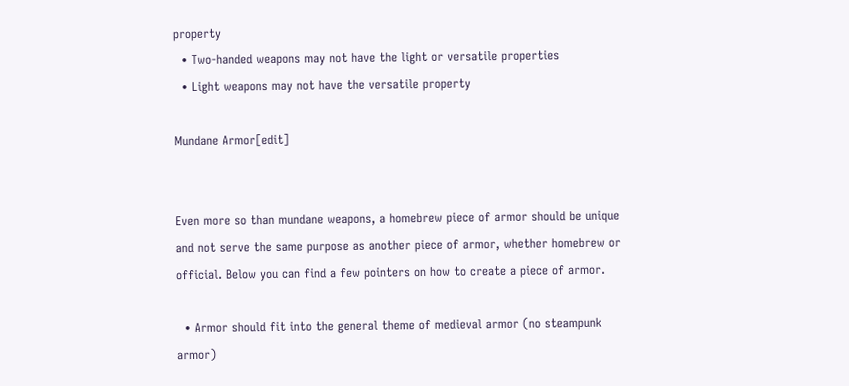property
  • Two-handed weapons may not have the light or versatile properties
  • Light weapons may not have the versatile property

Mundane Armor[edit]


Even more so than mundane weapons, a homebrew piece of armor should be unique and not serve the same purpose as another piece of armor, whether homebrew or official. Below you can find a few pointers on how to create a piece of armor.

  • Armor should fit into the general theme of medieval armor (no steampunk armor)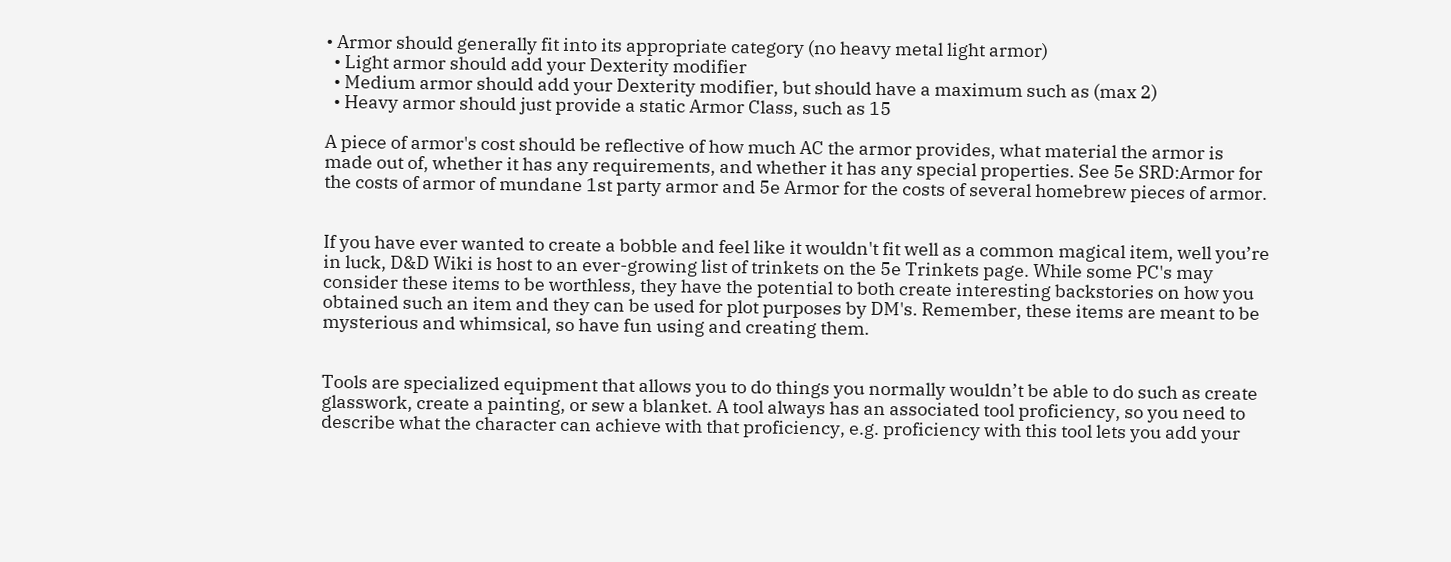• Armor should generally fit into its appropriate category (no heavy metal light armor)
  • Light armor should add your Dexterity modifier
  • Medium armor should add your Dexterity modifier, but should have a maximum such as (max 2)
  • Heavy armor should just provide a static Armor Class, such as 15

A piece of armor's cost should be reflective of how much AC the armor provides, what material the armor is made out of, whether it has any requirements, and whether it has any special properties. See 5e SRD:Armor for the costs of armor of mundane 1st party armor and 5e Armor for the costs of several homebrew pieces of armor.


If you have ever wanted to create a bobble and feel like it wouldn't fit well as a common magical item, well you’re in luck, D&D Wiki is host to an ever-growing list of trinkets on the 5e Trinkets page. While some PC's may consider these items to be worthless, they have the potential to both create interesting backstories on how you obtained such an item and they can be used for plot purposes by DM's. Remember, these items are meant to be mysterious and whimsical, so have fun using and creating them.


Tools are specialized equipment that allows you to do things you normally wouldn’t be able to do such as create glasswork, create a painting, or sew a blanket. A tool always has an associated tool proficiency, so you need to describe what the character can achieve with that proficiency, e.g. proficiency with this tool lets you add your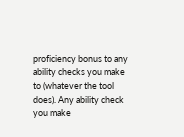proficiency bonus to any ability checks you make to (whatever the tool does). Any ability check you make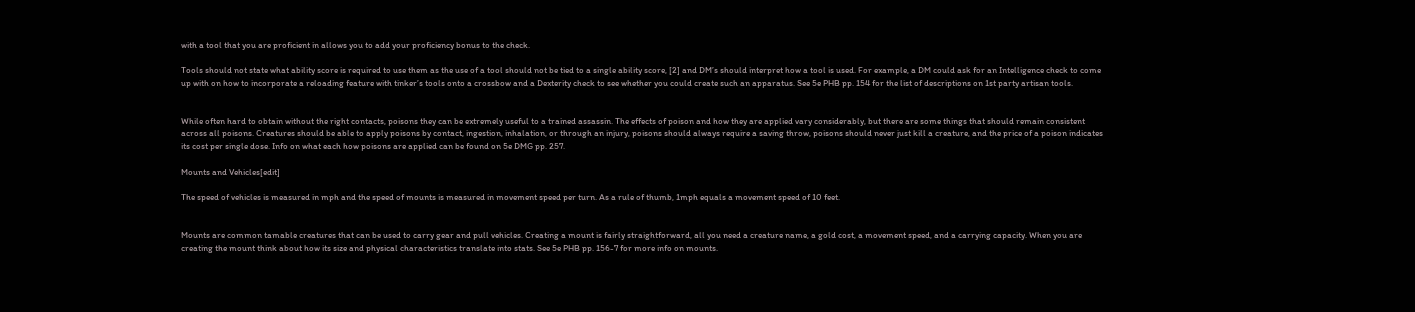with a tool that you are proficient in allows you to add your proficiency bonus to the check.

Tools should not state what ability score is required to use them as the use of a tool should not be tied to a single ability score, [2] and DM’s should interpret how a tool is used. For example, a DM could ask for an Intelligence check to come up with on how to incorporate a reloading feature with tinker’s tools onto a crossbow and a Dexterity check to see whether you could create such an apparatus. See 5e PHB pp. 154 for the list of descriptions on 1st party artisan tools.


While often hard to obtain without the right contacts, poisons they can be extremely useful to a trained assassin. The effects of poison and how they are applied vary considerably, but there are some things that should remain consistent across all poisons. Creatures should be able to apply poisons by contact, ingestion, inhalation, or through an injury, poisons should always require a saving throw, poisons should never just kill a creature, and the price of a poison indicates its cost per single dose. Info on what each how poisons are applied can be found on 5e DMG pp. 257.

Mounts and Vehicles[edit]

The speed of vehicles is measured in mph and the speed of mounts is measured in movement speed per turn. As a rule of thumb, 1mph equals a movement speed of 10 feet.


Mounts are common tamable creatures that can be used to carry gear and pull vehicles. Creating a mount is fairly straightforward, all you need a creature name, a gold cost, a movement speed, and a carrying capacity. When you are creating the mount think about how its size and physical characteristics translate into stats. See 5e PHB pp. 156-7 for more info on mounts.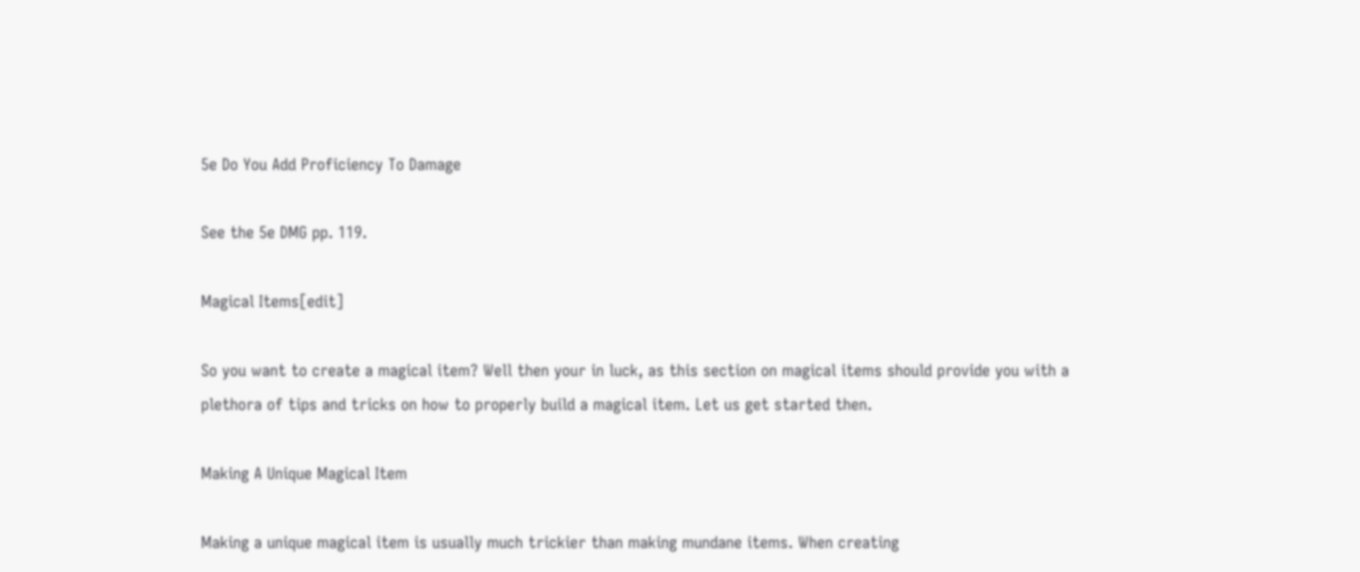5e Do You Add Proficiency To Damage

See the 5e DMG pp. 119.

Magical Items[edit]

So you want to create a magical item? Well then your in luck, as this section on magical items should provide you with a plethora of tips and tricks on how to properly build a magical item. Let us get started then.

Making A Unique Magical Item

Making a unique magical item is usually much trickier than making mundane items. When creating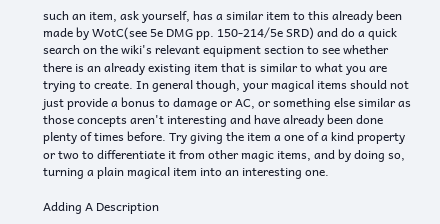such an item, ask yourself, has a similar item to this already been made by WotC(see 5e DMG pp. 150-214/5e SRD) and do a quick search on the wiki's relevant equipment section to see whether there is an already existing item that is similar to what you are trying to create. In general though, your magical items should not just provide a bonus to damage or AC, or something else similar as those concepts aren't interesting and have already been done plenty of times before. Try giving the item a one of a kind property or two to differentiate it from other magic items, and by doing so, turning a plain magical item into an interesting one.

Adding A Description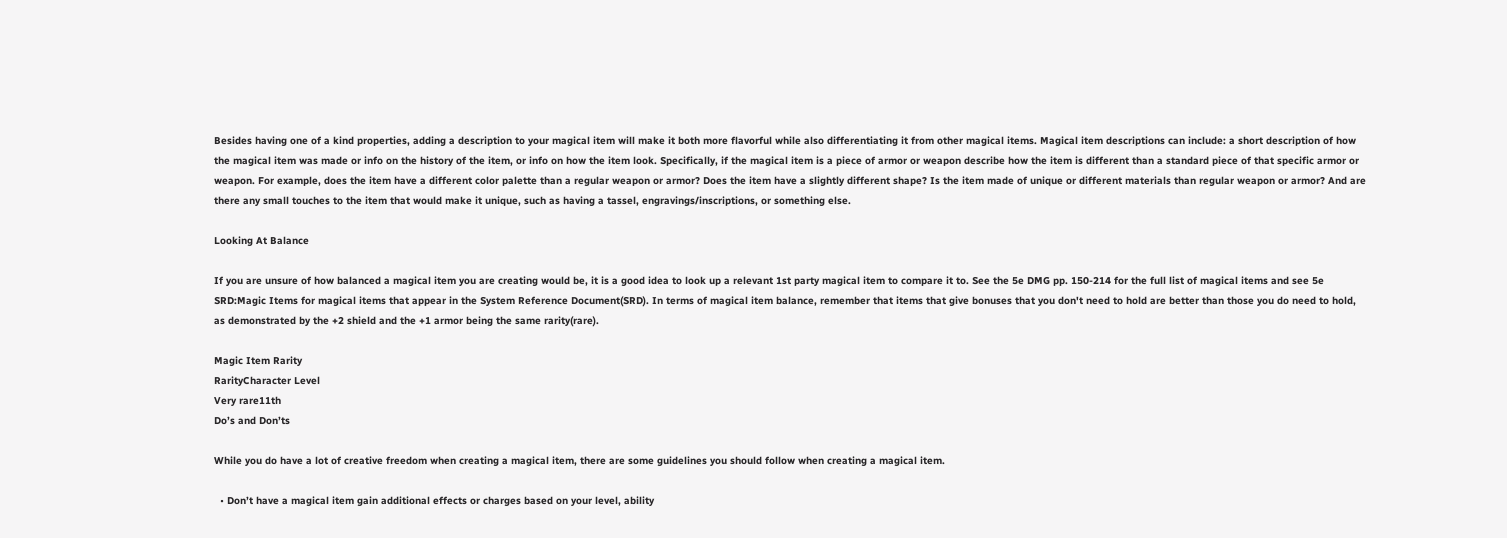Besides having one of a kind properties, adding a description to your magical item will make it both more flavorful while also differentiating it from other magical items. Magical item descriptions can include: a short description of how the magical item was made or info on the history of the item, or info on how the item look. Specifically, if the magical item is a piece of armor or weapon describe how the item is different than a standard piece of that specific armor or weapon. For example, does the item have a different color palette than a regular weapon or armor? Does the item have a slightly different shape? Is the item made of unique or different materials than regular weapon or armor? And are there any small touches to the item that would make it unique, such as having a tassel, engravings/inscriptions, or something else.

Looking At Balance

If you are unsure of how balanced a magical item you are creating would be, it is a good idea to look up a relevant 1st party magical item to compare it to. See the 5e DMG pp. 150-214 for the full list of magical items and see 5e SRD:Magic Items for magical items that appear in the System Reference Document(SRD). In terms of magical item balance, remember that items that give bonuses that you don't need to hold are better than those you do need to hold, as demonstrated by the +2 shield and the +1 armor being the same rarity(rare).

Magic Item Rarity
RarityCharacter Level
Very rare11th
Do’s and Don’ts

While you do have a lot of creative freedom when creating a magical item, there are some guidelines you should follow when creating a magical item.

  • Don’t have a magical item gain additional effects or charges based on your level, ability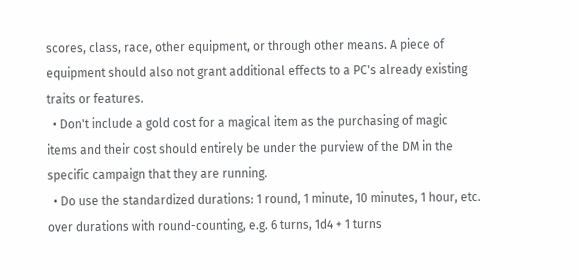scores, class, race, other equipment, or through other means. A piece of equipment should also not grant additional effects to a PC's already existing traits or features.
  • Don't include a gold cost for a magical item as the purchasing of magic items and their cost should entirely be under the purview of the DM in the specific campaign that they are running.
  • Do use the standardized durations: 1 round, 1 minute, 10 minutes, 1 hour, etc. over durations with round-counting, e.g. 6 turns, 1d4 + 1 turns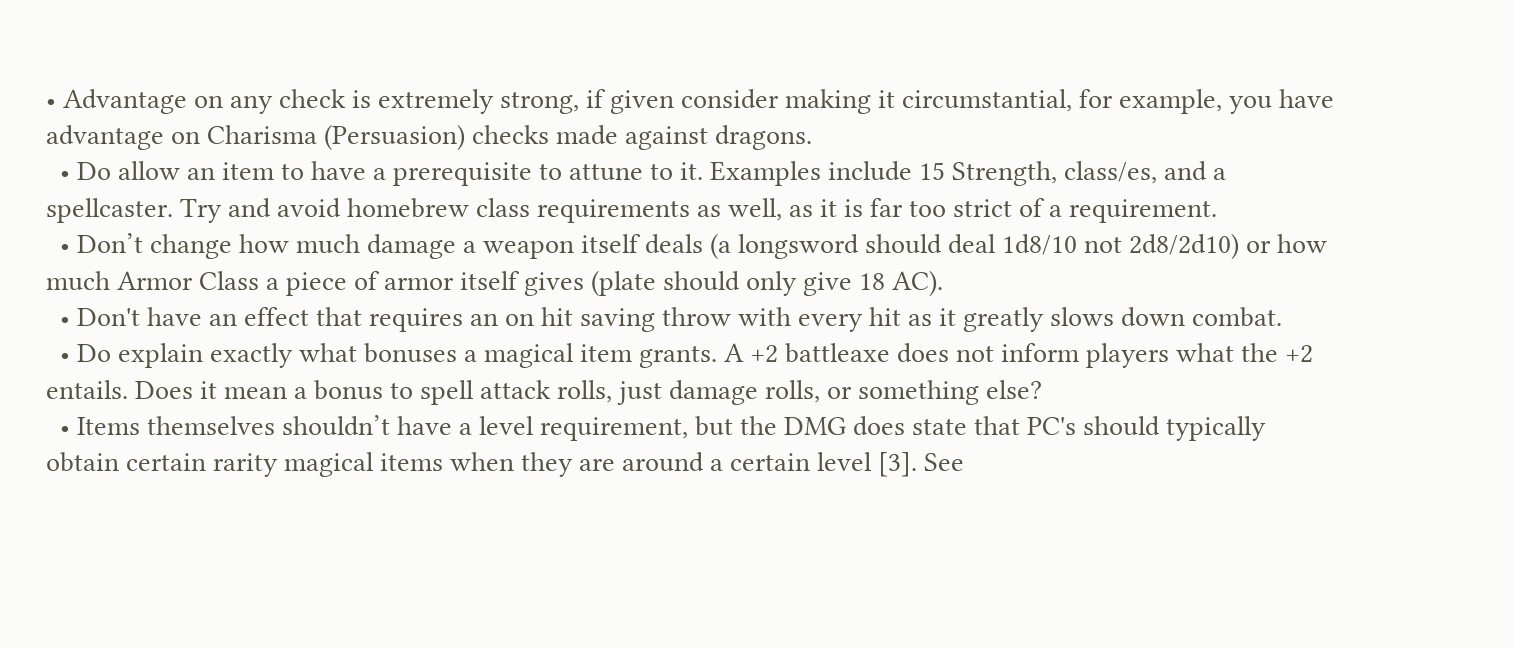• Advantage on any check is extremely strong, if given consider making it circumstantial, for example, you have advantage on Charisma (Persuasion) checks made against dragons.
  • Do allow an item to have a prerequisite to attune to it. Examples include 15 Strength, class/es, and a spellcaster. Try and avoid homebrew class requirements as well, as it is far too strict of a requirement.
  • Don’t change how much damage a weapon itself deals (a longsword should deal 1d8/10 not 2d8/2d10) or how much Armor Class a piece of armor itself gives (plate should only give 18 AC).
  • Don't have an effect that requires an on hit saving throw with every hit as it greatly slows down combat.
  • Do explain exactly what bonuses a magical item grants. A +2 battleaxe does not inform players what the +2 entails. Does it mean a bonus to spell attack rolls, just damage rolls, or something else?
  • Items themselves shouldn’t have a level requirement, but the DMG does state that PC's should typically obtain certain rarity magical items when they are around a certain level [3]. See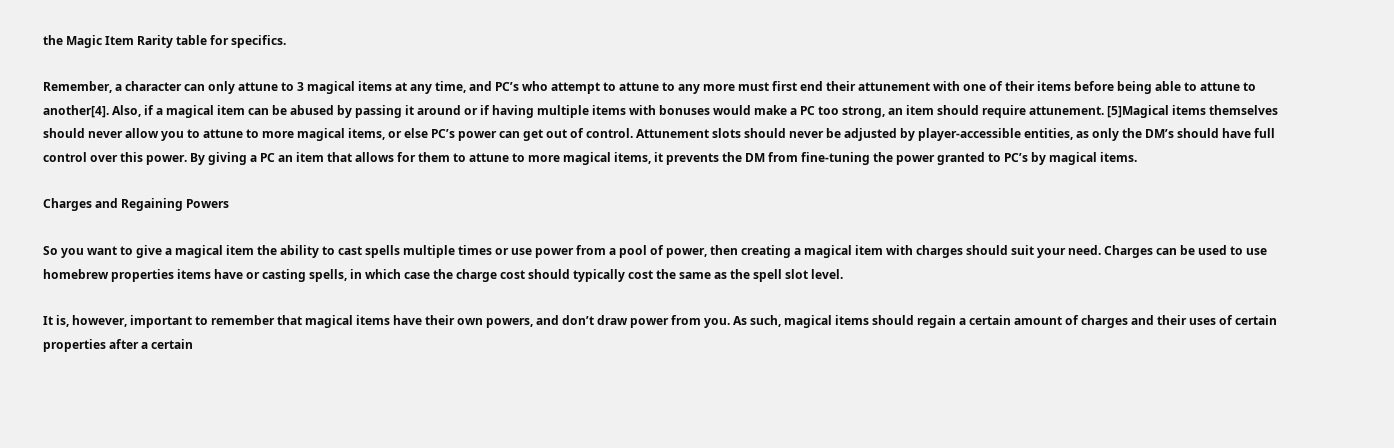the Magic Item Rarity table for specifics.

Remember, a character can only attune to 3 magical items at any time, and PC’s who attempt to attune to any more must first end their attunement with one of their items before being able to attune to another[4]. Also, if a magical item can be abused by passing it around or if having multiple items with bonuses would make a PC too strong, an item should require attunement. [5]Magical items themselves should never allow you to attune to more magical items, or else PC’s power can get out of control. Attunement slots should never be adjusted by player-accessible entities, as only the DM’s should have full control over this power. By giving a PC an item that allows for them to attune to more magical items, it prevents the DM from fine-tuning the power granted to PC’s by magical items.

Charges and Regaining Powers

So you want to give a magical item the ability to cast spells multiple times or use power from a pool of power, then creating a magical item with charges should suit your need. Charges can be used to use homebrew properties items have or casting spells, in which case the charge cost should typically cost the same as the spell slot level.

It is, however, important to remember that magical items have their own powers, and don’t draw power from you. As such, magical items should regain a certain amount of charges and their uses of certain properties after a certain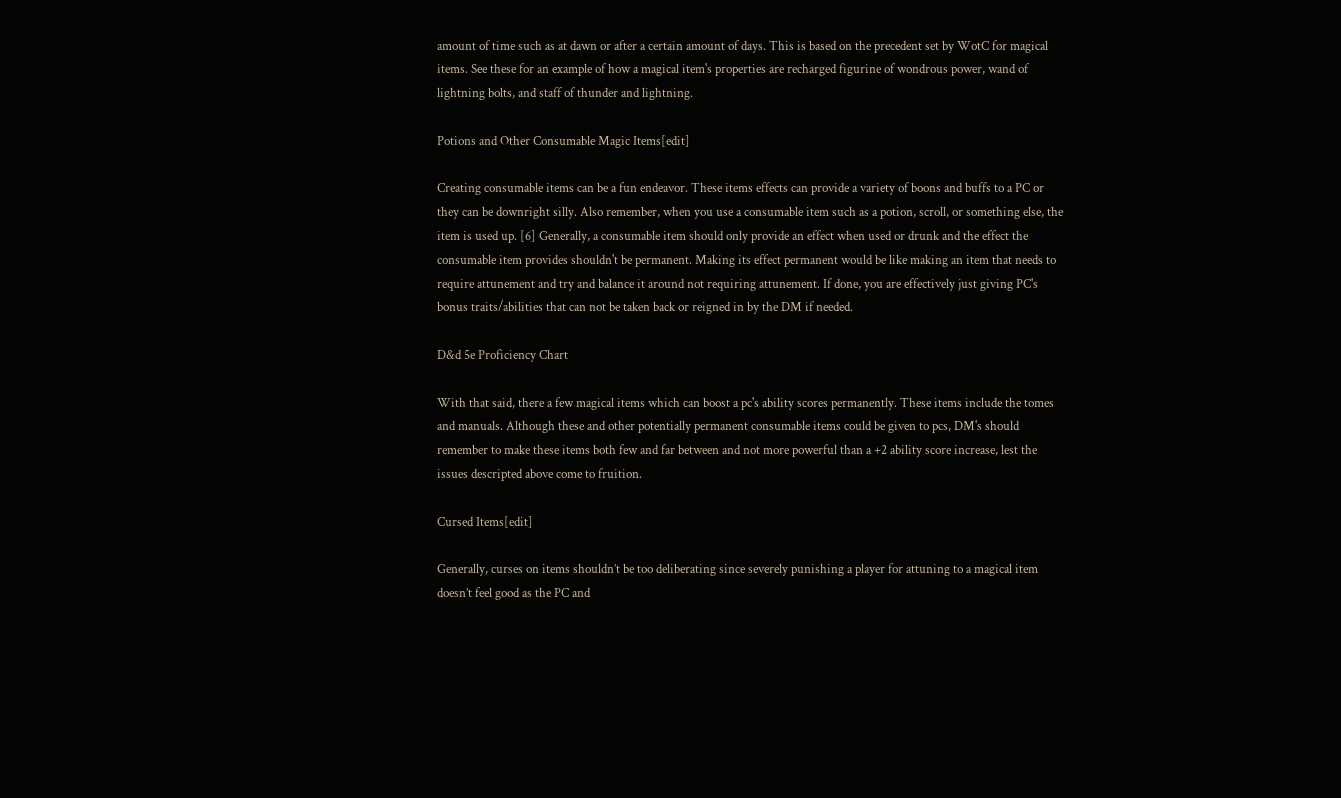amount of time such as at dawn or after a certain amount of days. This is based on the precedent set by WotC for magical items. See these for an example of how a magical item's properties are recharged figurine of wondrous power, wand of lightning bolts, and staff of thunder and lightning.

Potions and Other Consumable Magic Items[edit]

Creating consumable items can be a fun endeavor. These items effects can provide a variety of boons and buffs to a PC or they can be downright silly. Also remember, when you use a consumable item such as a potion, scroll, or something else, the item is used up. [6] Generally, a consumable item should only provide an effect when used or drunk and the effect the consumable item provides shouldn't be permanent. Making its effect permanent would be like making an item that needs to require attunement and try and balance it around not requiring attunement. If done, you are effectively just giving PC's bonus traits/abilities that can not be taken back or reigned in by the DM if needed.

D&d 5e Proficiency Chart

With that said, there a few magical items which can boost a pc's ability scores permanently. These items include the tomes and manuals. Although these and other potentially permanent consumable items could be given to pcs, DM's should remember to make these items both few and far between and not more powerful than a +2 ability score increase, lest the issues descripted above come to fruition.

Cursed Items[edit]

Generally, curses on items shouldn’t be too deliberating since severely punishing a player for attuning to a magical item doesn’t feel good as the PC and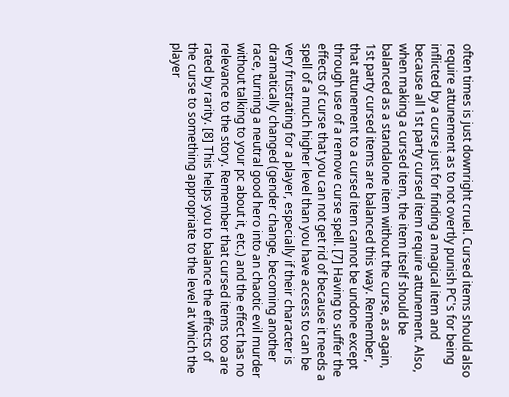often times is just downright cruel. Cursed items should also require attunement as to not overtly punish PC's for being inflicted by a curse just for finding a magical item and because all 1st party cursed item require attunement. Also, when making a cursed item, the item itself should be balanced as a standalone item without the curse, as again, 1st party cursed items are balanced this way. Remember, that attunement to a cursed item cannot be undone except through use of a remove curse spell. [7] Having to suffer the effects of curse that you can not get rid of because it needs a spell of a much higher level than you have access to can be very frustrating for a player, especially if their character is dramatically changed (gender change, becoming another race, turning a neutral good hero into an chaotic evil murder without talking to your pc about it, etc.) and the effect has no relevance to the story. Remember that cursed items too are rated by rarity. [8] This helps you to balance the effects of the curse to something appropriate to the level at which the player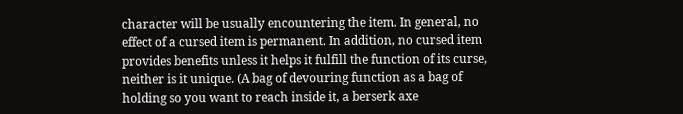character will be usually encountering the item. In general, no effect of a cursed item is permanent. In addition, no cursed item provides benefits unless it helps it fulfill the function of its curse, neither is it unique. (A bag of devouring function as a bag of holding so you want to reach inside it, a berserk axe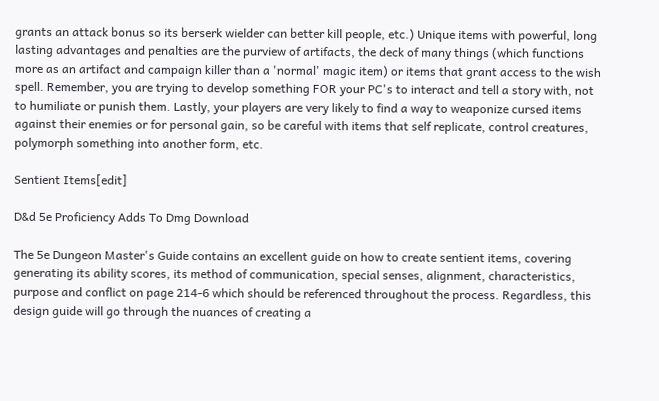grants an attack bonus so its berserk wielder can better kill people, etc.) Unique items with powerful, long lasting advantages and penalties are the purview of artifacts, the deck of many things (which functions more as an artifact and campaign killer than a 'normal' magic item) or items that grant access to the wish spell. Remember, you are trying to develop something FOR your PC's to interact and tell a story with, not to humiliate or punish them. Lastly, your players are very likely to find a way to weaponize cursed items against their enemies or for personal gain, so be careful with items that self replicate, control creatures, polymorph something into another form, etc.

Sentient Items[edit]

D&d 5e Proficiency Adds To Dmg Download

The 5e Dungeon Master's Guide contains an excellent guide on how to create sentient items, covering generating its ability scores, its method of communication, special senses, alignment, characteristics, purpose and conflict on page 214-6 which should be referenced throughout the process. Regardless, this design guide will go through the nuances of creating a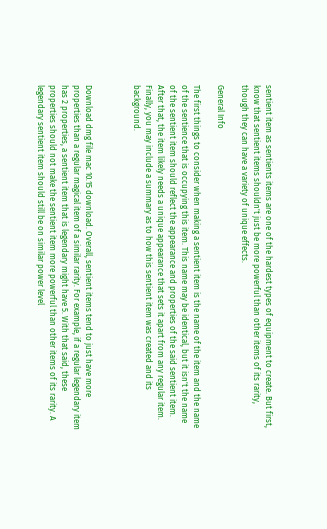sentient item as sentients items are one of the hardest types of equipment to create. But first, know that sentient items shouldn't just be more powerful than other items of its rarity, though they can have a variety of unique effects.

General Info

The first things to consider when making a sentient item is the name of the item and the name of the sentience that is occupying this item. This name may be identical, but it isn't the name of the sentient item should reflect the appearance and properties of the said sentient item. After that, the item likely needs a unique appearance that sets it apart from any regular item. Finally, you may include a summary as to how this sentient item was created and its background.



Download dmg file mac 10.15 download. Overall, sentient items tend to just have more properties than a regular magical item of a similar rarity. For example, if a regular legendary item has 2 properties, a sentient item that is legendary might have 5. With that said, these properties should not make the sentient item more powerful than other items of its rarity. A legendary sentient item should still be on similar power level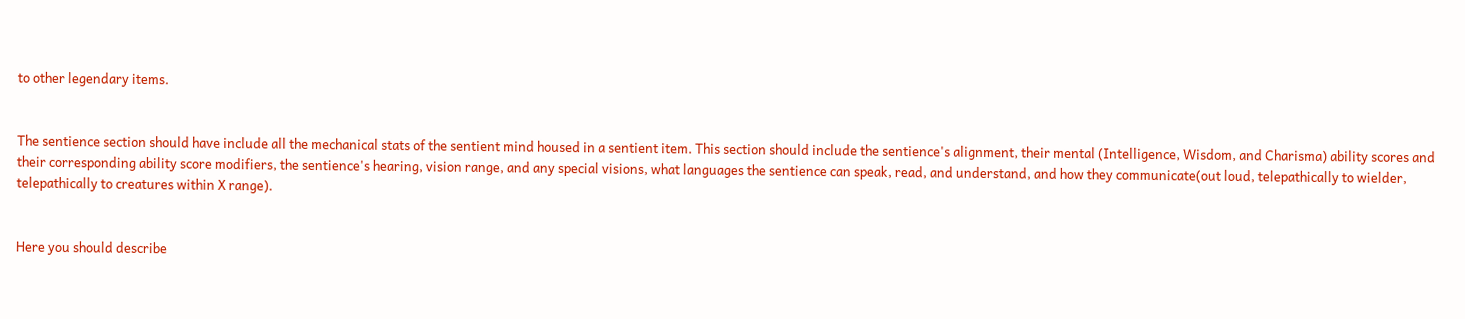to other legendary items.


The sentience section should have include all the mechanical stats of the sentient mind housed in a sentient item. This section should include the sentience's alignment, their mental (Intelligence, Wisdom, and Charisma) ability scores and their corresponding ability score modifiers, the sentience's hearing, vision range, and any special visions, what languages the sentience can speak, read, and understand, and how they communicate(out loud, telepathically to wielder, telepathically to creatures within X range).


Here you should describe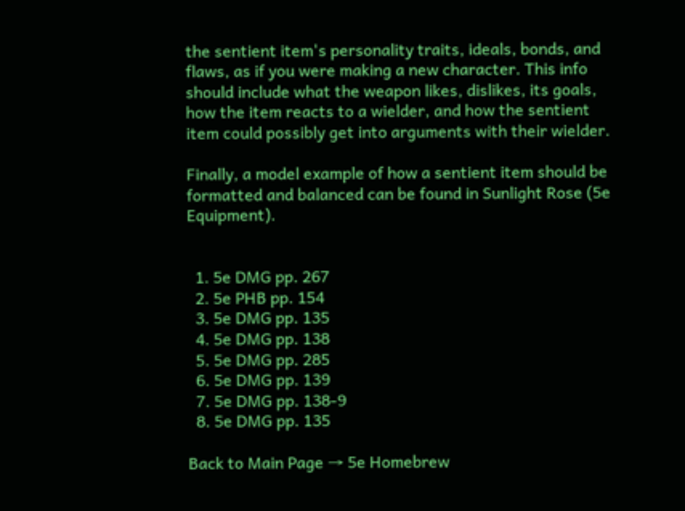the sentient item's personality traits, ideals, bonds, and flaws, as if you were making a new character. This info should include what the weapon likes, dislikes, its goals, how the item reacts to a wielder, and how the sentient item could possibly get into arguments with their wielder.

Finally, a model example of how a sentient item should be formatted and balanced can be found in Sunlight Rose (5e Equipment).


  1. 5e DMG pp. 267
  2. 5e PHB pp. 154
  3. 5e DMG pp. 135
  4. 5e DMG pp. 138
  5. 5e DMG pp. 285
  6. 5e DMG pp. 139
  7. 5e DMG pp. 138-9
  8. 5e DMG pp. 135

Back to Main Page → 5e Homebrew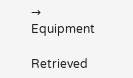→ Equipment

Retrieved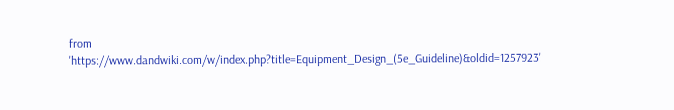from 'https://www.dandwiki.com/w/index.php?title=Equipment_Design_(5e_Guideline)&oldid=1257923'